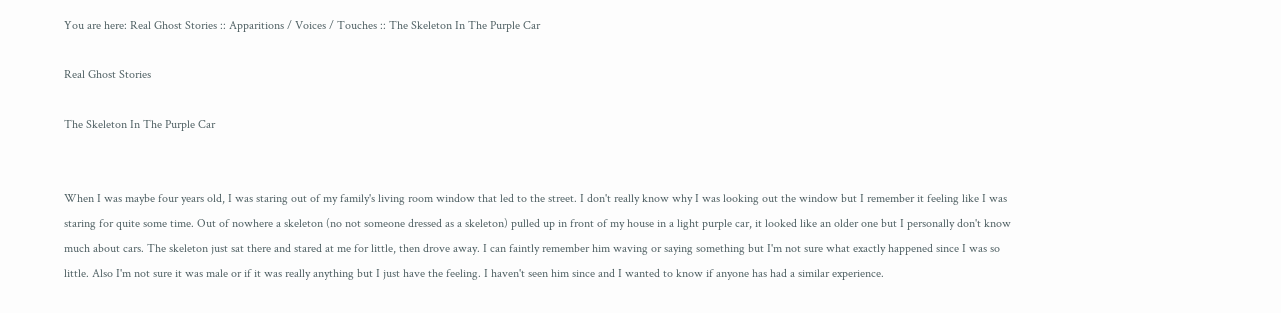You are here: Real Ghost Stories :: Apparitions / Voices / Touches :: The Skeleton In The Purple Car

Real Ghost Stories

The Skeleton In The Purple Car


When I was maybe four years old, I was staring out of my family's living room window that led to the street. I don't really know why I was looking out the window but I remember it feeling like I was staring for quite some time. Out of nowhere a skeleton (no not someone dressed as a skeleton) pulled up in front of my house in a light purple car, it looked like an older one but I personally don't know much about cars. The skeleton just sat there and stared at me for little, then drove away. I can faintly remember him waving or saying something but I'm not sure what exactly happened since I was so little. Also I'm not sure it was male or if it was really anything but I just have the feeling. I haven't seen him since and I wanted to know if anyone has had a similar experience.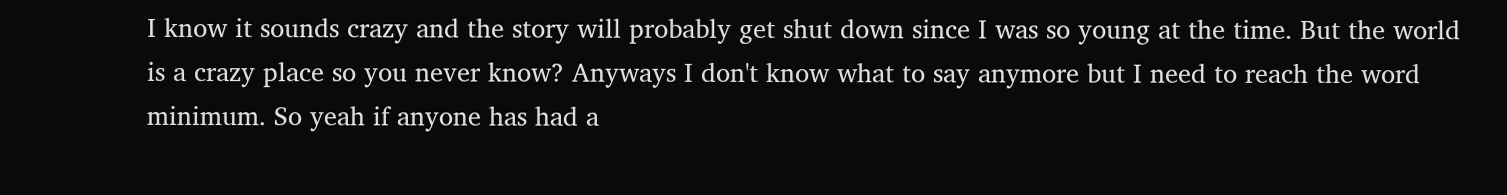I know it sounds crazy and the story will probably get shut down since I was so young at the time. But the world is a crazy place so you never know? Anyways I don't know what to say anymore but I need to reach the word minimum. So yeah if anyone has had a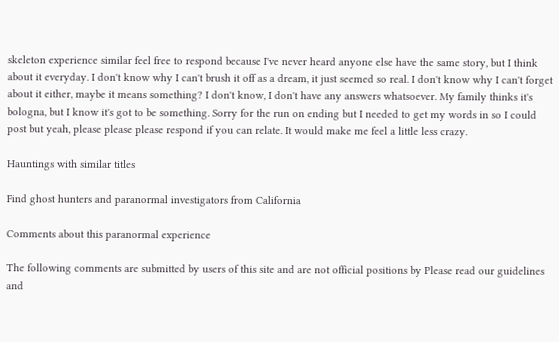skeleton experience similar feel free to respond because I've never heard anyone else have the same story, but I think about it everyday. I don't know why I can't brush it off as a dream, it just seemed so real. I don't know why I can't forget about it either, maybe it means something? I don't know, I don't have any answers whatsoever. My family thinks it's bologna, but I know it's got to be something. Sorry for the run on ending but I needed to get my words in so I could post but yeah, please please please respond if you can relate. It would make me feel a little less crazy.

Hauntings with similar titles

Find ghost hunters and paranormal investigators from California

Comments about this paranormal experience

The following comments are submitted by users of this site and are not official positions by Please read our guidelines and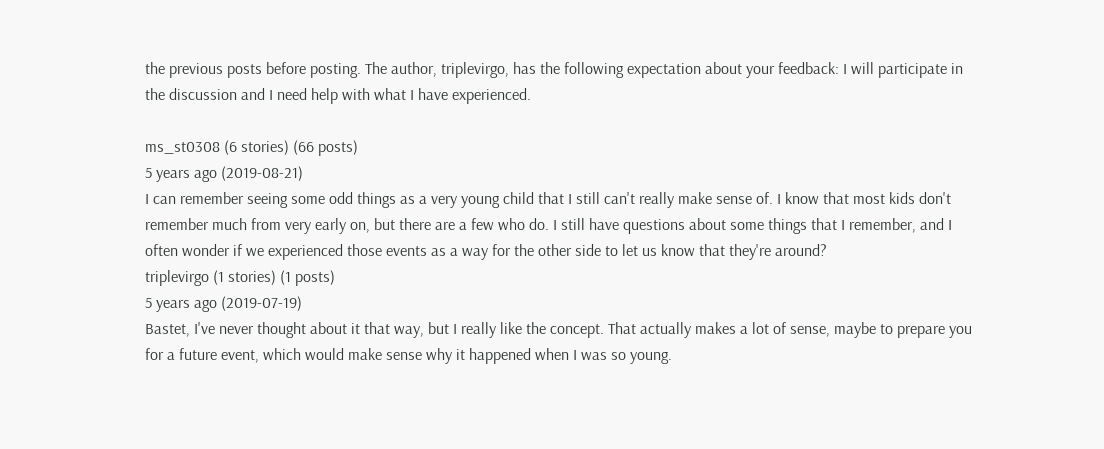the previous posts before posting. The author, triplevirgo, has the following expectation about your feedback: I will participate in the discussion and I need help with what I have experienced.

ms_st0308 (6 stories) (66 posts)
5 years ago (2019-08-21)
I can remember seeing some odd things as a very young child that I still can't really make sense of. I know that most kids don't remember much from very early on, but there are a few who do. I still have questions about some things that I remember, and I often wonder if we experienced those events as a way for the other side to let us know that they're around?
triplevirgo (1 stories) (1 posts)
5 years ago (2019-07-19)
Bastet, I've never thought about it that way, but I really like the concept. That actually makes a lot of sense, maybe to prepare you for a future event, which would make sense why it happened when I was so young.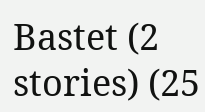Bastet (2 stories) (25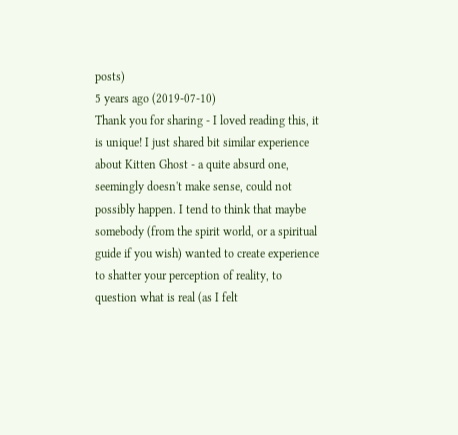posts)
5 years ago (2019-07-10)
Thank you for sharing - I loved reading this, it is unique! I just shared bit similar experience about Kitten Ghost - a quite absurd one, seemingly doesn't make sense, could not possibly happen. I tend to think that maybe somebody (from the spirit world, or a spiritual guide if you wish) wanted to create experience to shatter your perception of reality, to question what is real (as I felt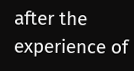after the experience of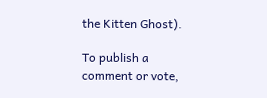the Kitten Ghost).

To publish a comment or vote,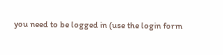you need to be logged in (use the login form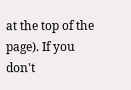at the top of the page). If you don't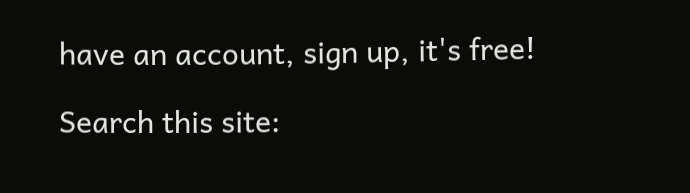have an account, sign up, it's free!

Search this site: